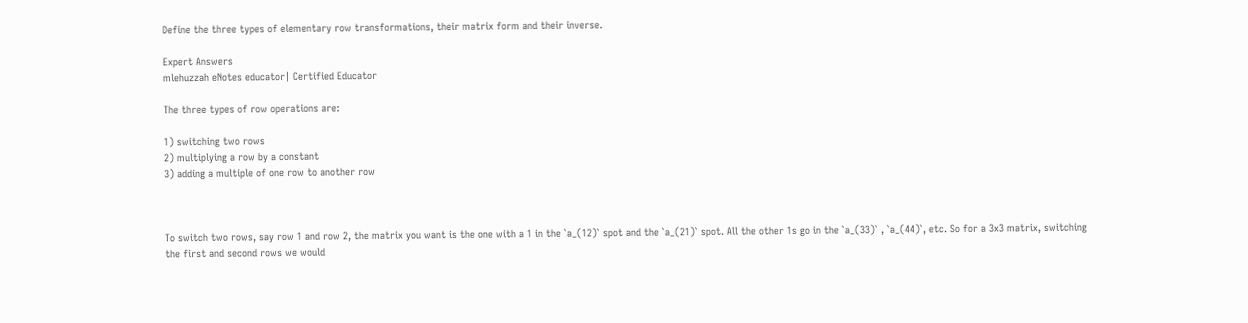Define the three types of elementary row transformations, their matrix form and their inverse.

Expert Answers
mlehuzzah eNotes educator| Certified Educator

The three types of row operations are:

1) switching two rows
2) multiplying a row by a constant
3) adding a multiple of one row to another row



To switch two rows, say row 1 and row 2, the matrix you want is the one with a 1 in the `a_(12)` spot and the `a_(21)` spot. All the other 1s go in the `a_(33)` , `a_(44)`, etc. So for a 3x3 matrix, switching the first and second rows we would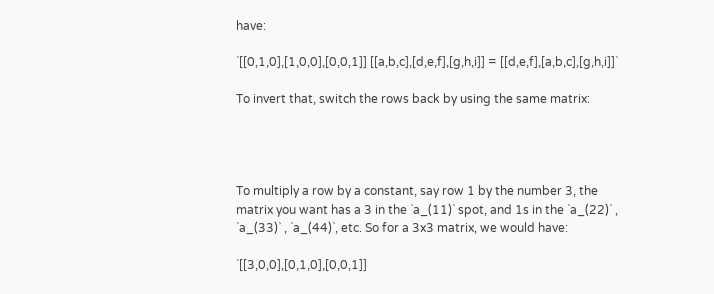have:

`[[0,1,0],[1,0,0],[0,0,1]] [[a,b,c],[d,e,f],[g,h,i]] = [[d,e,f],[a,b,c],[g,h,i]]`

To invert that, switch the rows back by using the same matrix:




To multiply a row by a constant, say row 1 by the number 3, the matrix you want has a 3 in the `a_(11)` spot, and 1s in the `a_(22)` , `a_(33)` , `a_(44)`, etc. So for a 3x3 matrix, we would have:

`[[3,0,0],[0,1,0],[0,0,1]]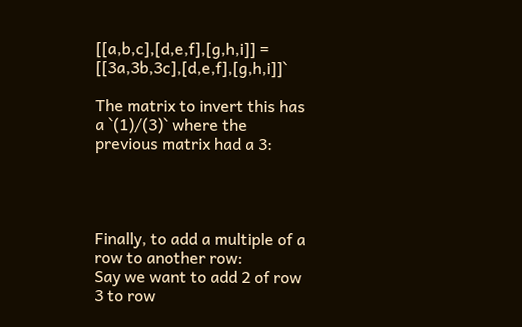[[a,b,c],[d,e,f],[g,h,i]] = [[3a,3b,3c],[d,e,f],[g,h,i]]`

The matrix to invert this has a `(1)/(3)` where the previous matrix had a 3:




Finally, to add a multiple of a row to another row:
Say we want to add 2 of row 3 to row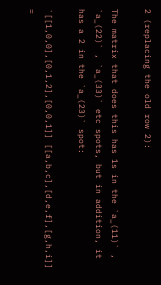2 (replacing the old row 2):

The matrix that does this has 1s in the `a_(11)` , `a_(22)` , `a_(33)` etc spots, but in addition, it has a 2 in the `a_(23)` spot:

`[[1,0,0],[0,1,2],[0,0,1]] [[a,b,c],[d,e,f],[g,h,i]] =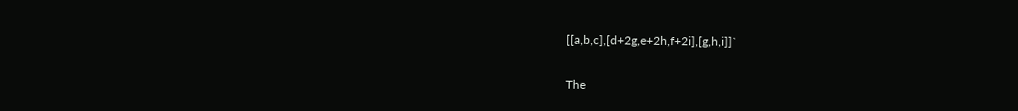[[a,b,c],[d+2g,e+2h,f+2i],[g,h,i]]`

The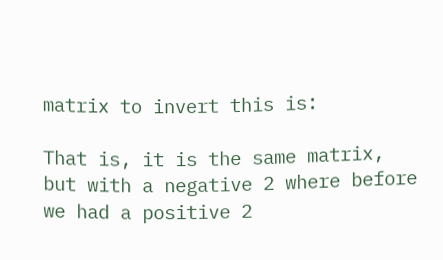matrix to invert this is:

That is, it is the same matrix, but with a negative 2 where before we had a positive 2